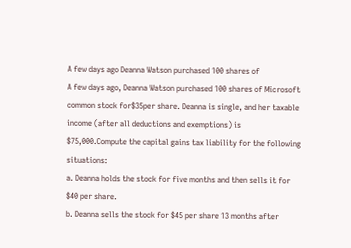A few days ago Deanna Watson purchased 100 shares of
A few days ago, Deanna Watson purchased 100 shares of Microsoft common stock for$35per share. Deanna is single, and her taxable income (after all deductions and exemptions) is $75,000.Compute the capital gains tax liability for the following situations:
a. Deanna holds the stock for five months and then sells it for $40 per share.
b. Deanna sells the stock for $45 per share 13 months after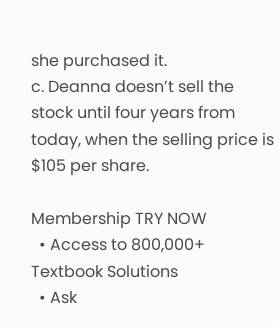she purchased it.
c. Deanna doesn’t sell the stock until four years from today, when the selling price is $105 per share.

Membership TRY NOW
  • Access to 800,000+ Textbook Solutions
  • Ask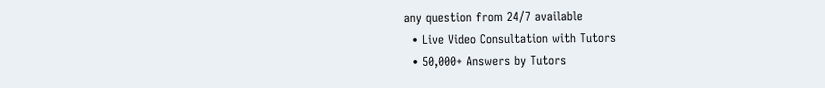any question from 24/7 available
  • Live Video Consultation with Tutors
  • 50,000+ Answers by Tutors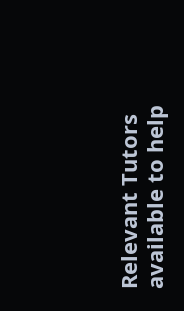Relevant Tutors available to help